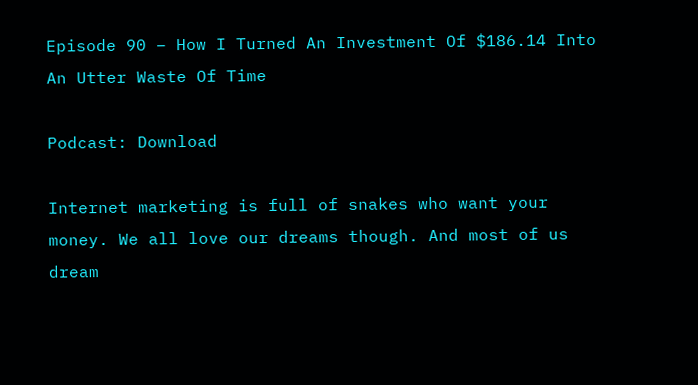Episode 90 – How I Turned An Investment Of $186.14 Into An Utter Waste Of Time

Podcast: Download

Internet marketing is full of snakes who want your money. We all love our dreams though. And most of us dream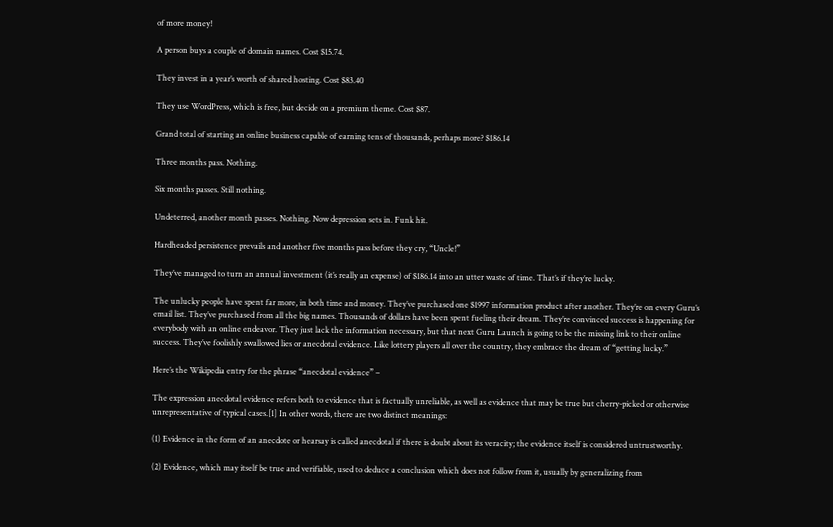of more money!

A person buys a couple of domain names. Cost $15.74.

They invest in a year’s worth of shared hosting. Cost $83.40

They use WordPress, which is free, but decide on a premium theme. Cost $87.

Grand total of starting an online business capable of earning tens of thousands, perhaps more? $186.14

Three months pass. Nothing.

Six months passes. Still nothing.

Undeterred, another month passes. Nothing. Now depression sets in. Funk hit.

Hardheaded persistence prevails and another five months pass before they cry, “Uncle!”

They’ve managed to turn an annual investment (it’s really an expense) of $186.14 into an utter waste of time. That’s if they’re lucky.

The unlucky people have spent far more, in both time and money. They’ve purchased one $1997 information product after another. They’re on every Guru’s email list. They’ve purchased from all the big names. Thousands of dollars have been spent fueling their dream. They’re convinced success is happening for everybody with an online endeavor. They just lack the information necessary, but that next Guru Launch is going to be the missing link to their online success. They’ve foolishly swallowed lies or anecdotal evidence. Like lottery players all over the country, they embrace the dream of “getting lucky.”

Here’s the Wikipedia entry for the phrase “anecdotal evidence” –

The expression anecdotal evidence refers both to evidence that is factually unreliable, as well as evidence that may be true but cherry-picked or otherwise unrepresentative of typical cases.[1] In other words, there are two distinct meanings:

(1) Evidence in the form of an anecdote or hearsay is called anecdotal if there is doubt about its veracity; the evidence itself is considered untrustworthy.

(2) Evidence, which may itself be true and verifiable, used to deduce a conclusion which does not follow from it, usually by generalizing from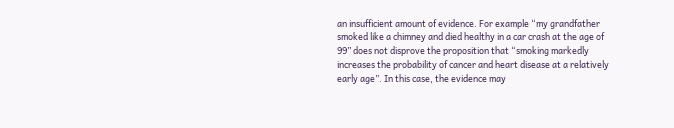an insufficient amount of evidence. For example “my grandfather smoked like a chimney and died healthy in a car crash at the age of 99” does not disprove the proposition that “smoking markedly increases the probability of cancer and heart disease at a relatively early age”. In this case, the evidence may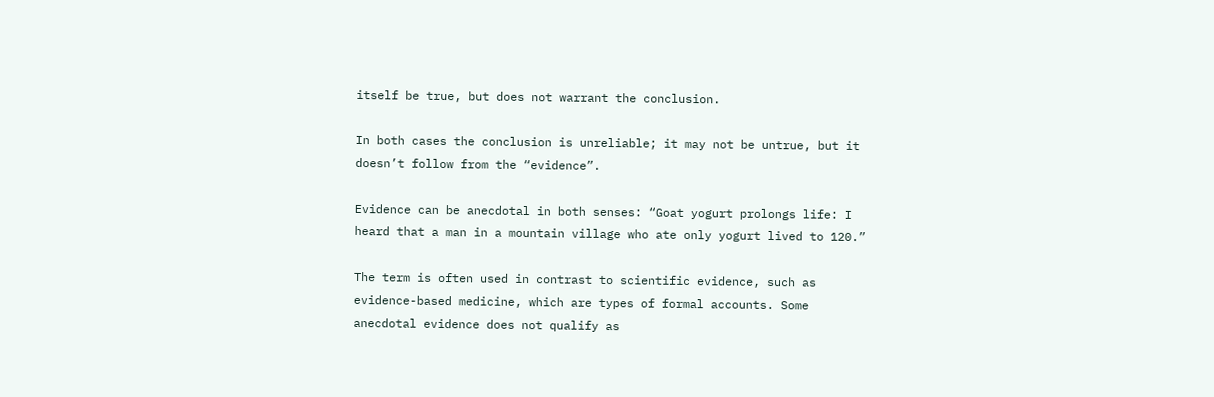itself be true, but does not warrant the conclusion.

In both cases the conclusion is unreliable; it may not be untrue, but it doesn’t follow from the “evidence”.

Evidence can be anecdotal in both senses: “Goat yogurt prolongs life: I heard that a man in a mountain village who ate only yogurt lived to 120.”

The term is often used in contrast to scientific evidence, such as evidence-based medicine, which are types of formal accounts. Some anecdotal evidence does not qualify as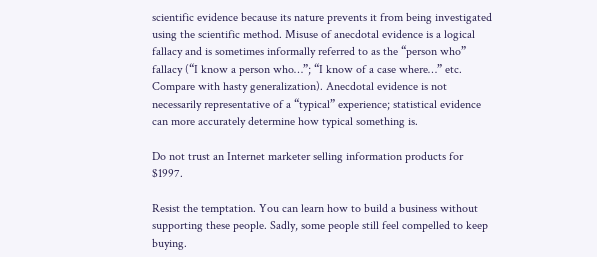scientific evidence because its nature prevents it from being investigated using the scientific method. Misuse of anecdotal evidence is a logical fallacy and is sometimes informally referred to as the “person who” fallacy (“I know a person who…”; “I know of a case where…” etc. Compare with hasty generalization). Anecdotal evidence is not necessarily representative of a “typical” experience; statistical evidence can more accurately determine how typical something is.

Do not trust an Internet marketer selling information products for $1997.

Resist the temptation. You can learn how to build a business without supporting these people. Sadly, some people still feel compelled to keep buying.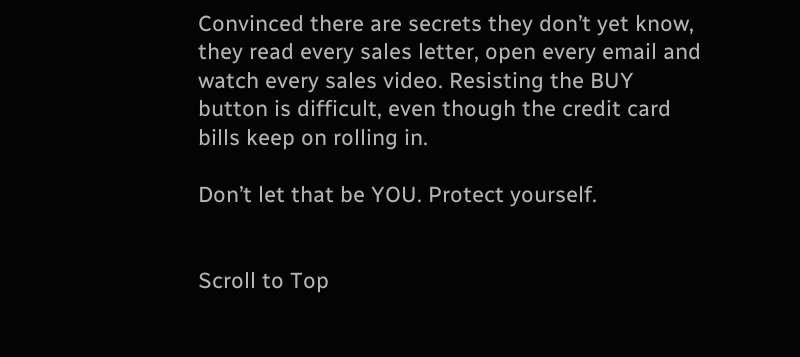Convinced there are secrets they don’t yet know, they read every sales letter, open every email and watch every sales video. Resisting the BUY button is difficult, even though the credit card bills keep on rolling in.

Don’t let that be YOU. Protect yourself.


Scroll to Top